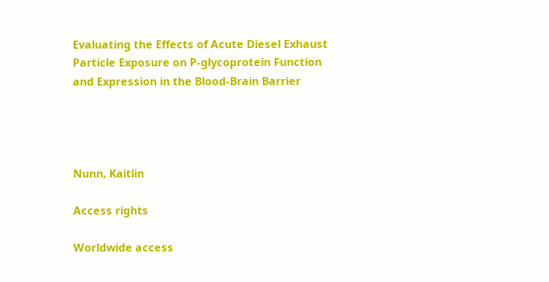Evaluating the Effects of Acute Diesel Exhaust Particle Exposure on P-glycoprotein Function and Expression in the Blood-Brain Barrier




Nunn, Kaitlin

Access rights

Worldwide access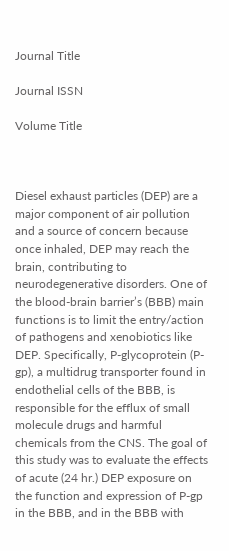Journal Title

Journal ISSN

Volume Title



Diesel exhaust particles (DEP) are a major component of air pollution and a source of concern because once inhaled, DEP may reach the brain, contributing to neurodegenerative disorders. One of the blood-brain barrier’s (BBB) main functions is to limit the entry/action of pathogens and xenobiotics like DEP. Specifically, P-glycoprotein (P-gp), a multidrug transporter found in endothelial cells of the BBB, is responsible for the efflux of small molecule drugs and harmful chemicals from the CNS. The goal of this study was to evaluate the effects of acute (24 hr.) DEP exposure on the function and expression of P-gp in the BBB, and in the BBB with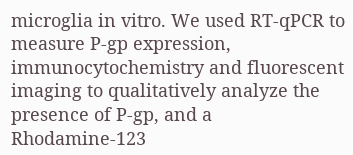microglia in vitro. We used RT-qPCR to measure P-gp expression, immunocytochemistry and fluorescent imaging to qualitatively analyze the presence of P-gp, and a Rhodamine-123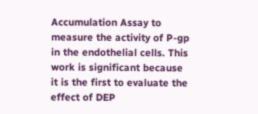Accumulation Assay to measure the activity of P-gp in the endothelial cells. This work is significant because it is the first to evaluate the effect of DEP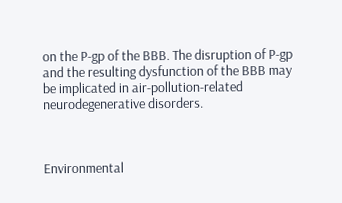on the P-gp of the BBB. The disruption of P-gp and the resulting dysfunction of the BBB may be implicated in air-pollution-related neurodegenerative disorders.



Environmental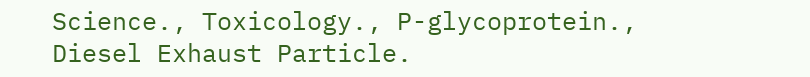Science., Toxicology., P-glycoprotein., Diesel Exhaust Particle.